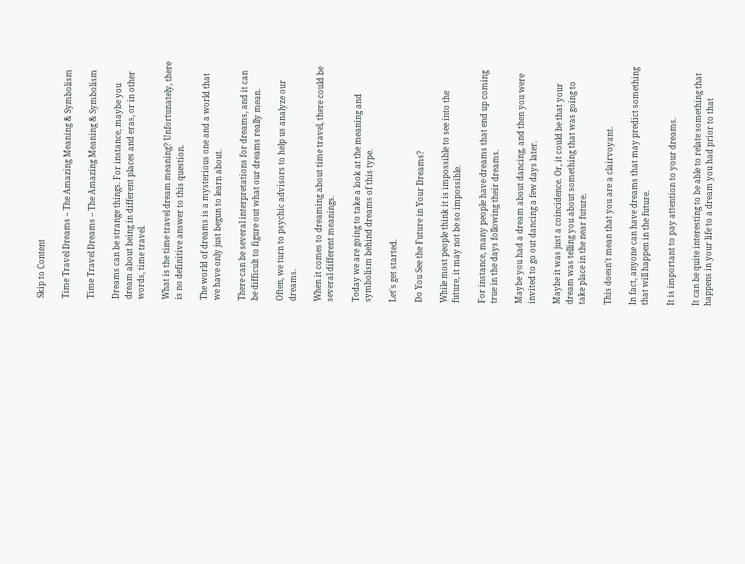Skip to Content

Time Travel Dreams – The Amazing Meaning & Symbolism

Time Travel Dreams – The Amazing Meaning & Symbolism

Dreams can be strange things. For instance, maybe you dream about being in different places and eras, or in other words, time travel.

What is the time travel dream meaning? Unfortunately, there is no definitive answer to this question.

The world of dreams is a mysterious one and a world that we have only just begun to learn about.

There can be several interpretations for dreams, and it can be difficult to figure out what our dreams really mean.

Often, we turn to psychic advisors to help us analyze our dreams.

When it comes to dreaming about time travel, there could be several different meanings.

Today we are going to take a look at the meaning and symbolism behind dreams of this type.

Let's get started.

Do You See the Future in Your Dreams?

While most people think it is impossible to see into the future, it may not be so impossible.

For instance, many people have dreams that end up coming true in the days following their dreams.

Maybe you had a dream about dancing, and then you were invited to go out dancing a few days later.

Maybe it was just a coincidence. Or, it could be that your dream was telling you about something that was going to take place in the near future.

This doesn't mean that you are a clairvoyant.

In fact, anyone can have dreams that may predict something that will happen in the future.

It is important to pay attention to your dreams.

It can be quite interesting to be able to relate something that happens in your life to a dream you had prior to that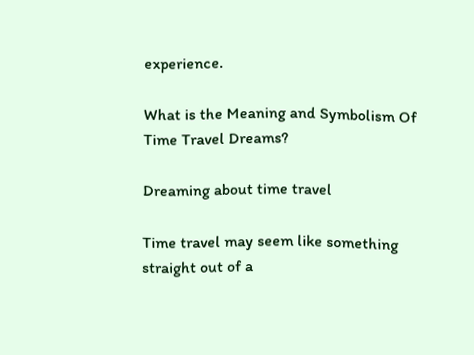experience.

What is the Meaning and Symbolism Of Time Travel Dreams?

Dreaming about time travel

Time travel may seem like something straight out of a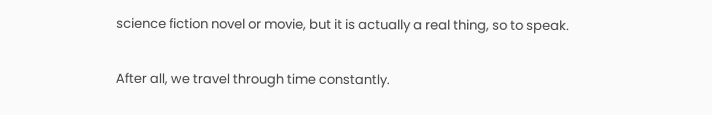science fiction novel or movie, but it is actually a real thing, so to speak.

After all, we travel through time constantly.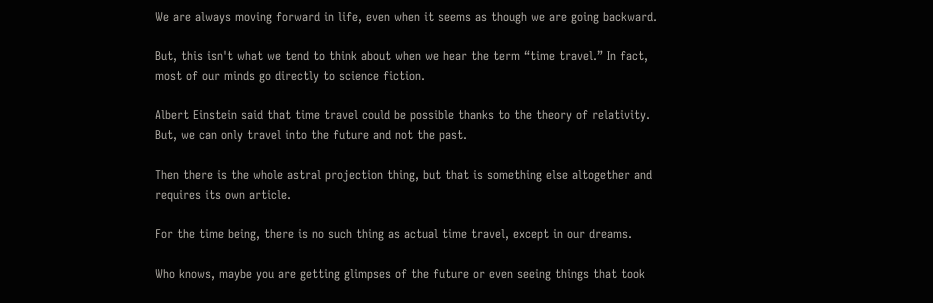We are always moving forward in life, even when it seems as though we are going backward.

But, this isn't what we tend to think about when we hear the term “time travel.” In fact, most of our minds go directly to science fiction.

Albert Einstein said that time travel could be possible thanks to the theory of relativity. But, we can only travel into the future and not the past.

Then there is the whole astral projection thing, but that is something else altogether and requires its own article.

For the time being, there is no such thing as actual time travel, except in our dreams.

Who knows, maybe you are getting glimpses of the future or even seeing things that took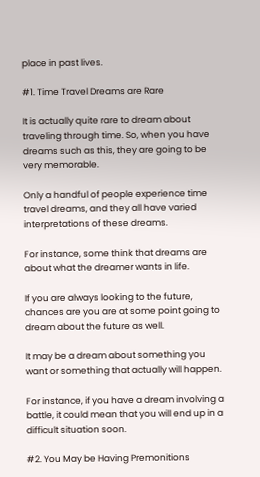place in past lives.

#1. Time Travel Dreams are Rare

It is actually quite rare to dream about traveling through time. So, when you have dreams such as this, they are going to be very memorable.

Only a handful of people experience time travel dreams, and they all have varied interpretations of these dreams.

For instance, some think that dreams are about what the dreamer wants in life.

If you are always looking to the future, chances are you are at some point going to dream about the future as well.

It may be a dream about something you want or something that actually will happen.

For instance, if you have a dream involving a battle, it could mean that you will end up in a difficult situation soon.

#2. You May be Having Premonitions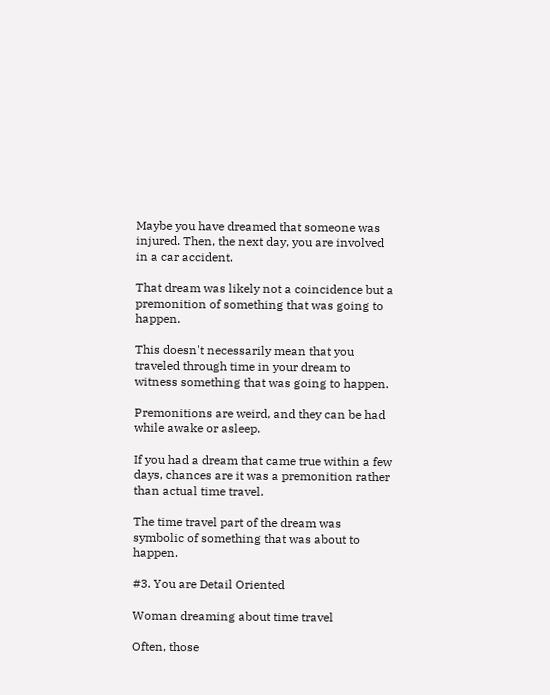Maybe you have dreamed that someone was injured. Then, the next day, you are involved in a car accident.

That dream was likely not a coincidence but a premonition of something that was going to happen.

This doesn't necessarily mean that you traveled through time in your dream to witness something that was going to happen.

Premonitions are weird, and they can be had while awake or asleep.

If you had a dream that came true within a few days, chances are it was a premonition rather than actual time travel.

The time travel part of the dream was symbolic of something that was about to happen.

#3. You are Detail Oriented

Woman dreaming about time travel

Often, those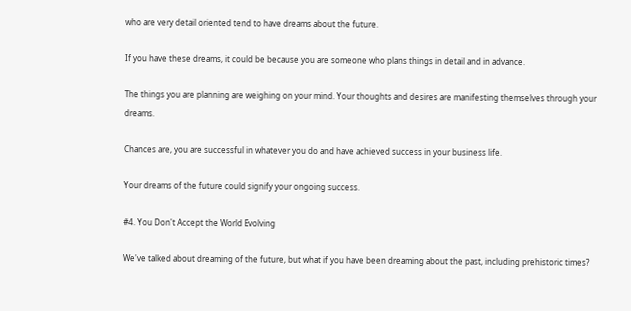who are very detail oriented tend to have dreams about the future.

If you have these dreams, it could be because you are someone who plans things in detail and in advance.

The things you are planning are weighing on your mind. Your thoughts and desires are manifesting themselves through your dreams.

Chances are, you are successful in whatever you do and have achieved success in your business life.

Your dreams of the future could signify your ongoing success.

#4. You Don't Accept the World Evolving

We've talked about dreaming of the future, but what if you have been dreaming about the past, including prehistoric times?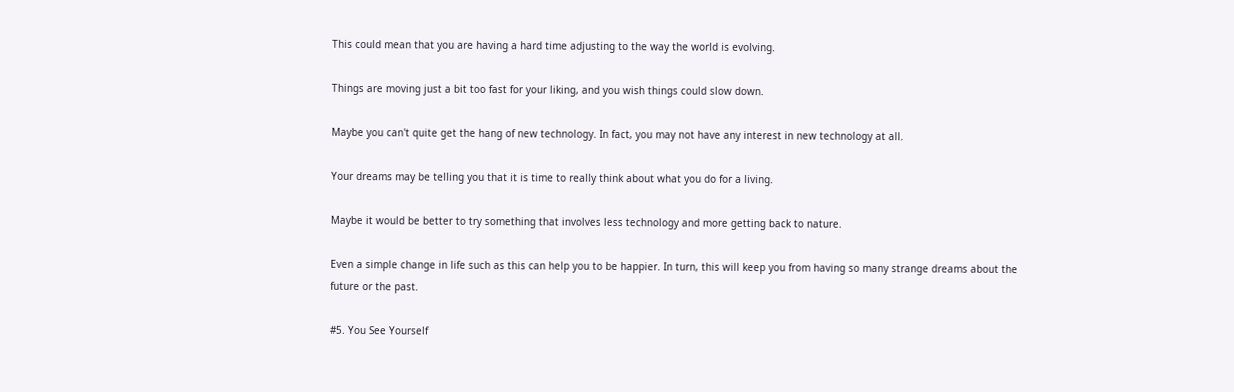This could mean that you are having a hard time adjusting to the way the world is evolving.

Things are moving just a bit too fast for your liking, and you wish things could slow down.

Maybe you can't quite get the hang of new technology. In fact, you may not have any interest in new technology at all.

Your dreams may be telling you that it is time to really think about what you do for a living.

Maybe it would be better to try something that involves less technology and more getting back to nature.

Even a simple change in life such as this can help you to be happier. In turn, this will keep you from having so many strange dreams about the future or the past.

#5. You See Yourself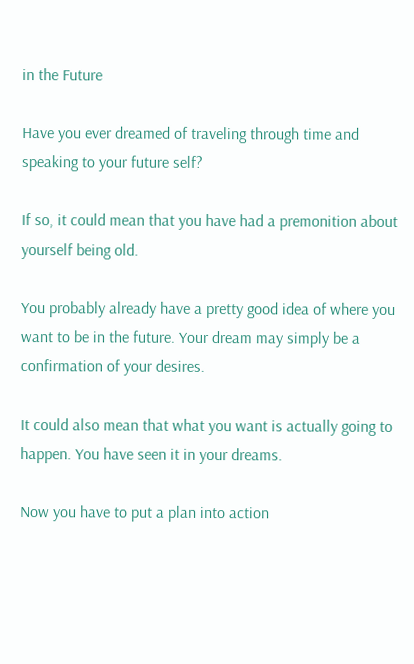in the Future

Have you ever dreamed of traveling through time and speaking to your future self?

If so, it could mean that you have had a premonition about yourself being old.

You probably already have a pretty good idea of where you want to be in the future. Your dream may simply be a confirmation of your desires.

It could also mean that what you want is actually going to happen. You have seen it in your dreams.

Now you have to put a plan into action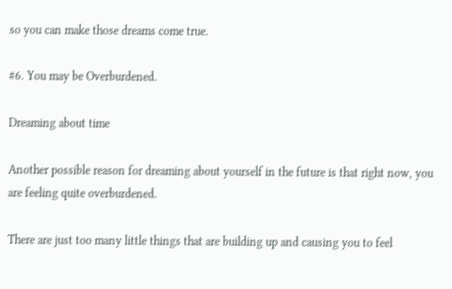so you can make those dreams come true.

#6. You may be Overburdened.

Dreaming about time

Another possible reason for dreaming about yourself in the future is that right now, you are feeling quite overburdened.

There are just too many little things that are building up and causing you to feel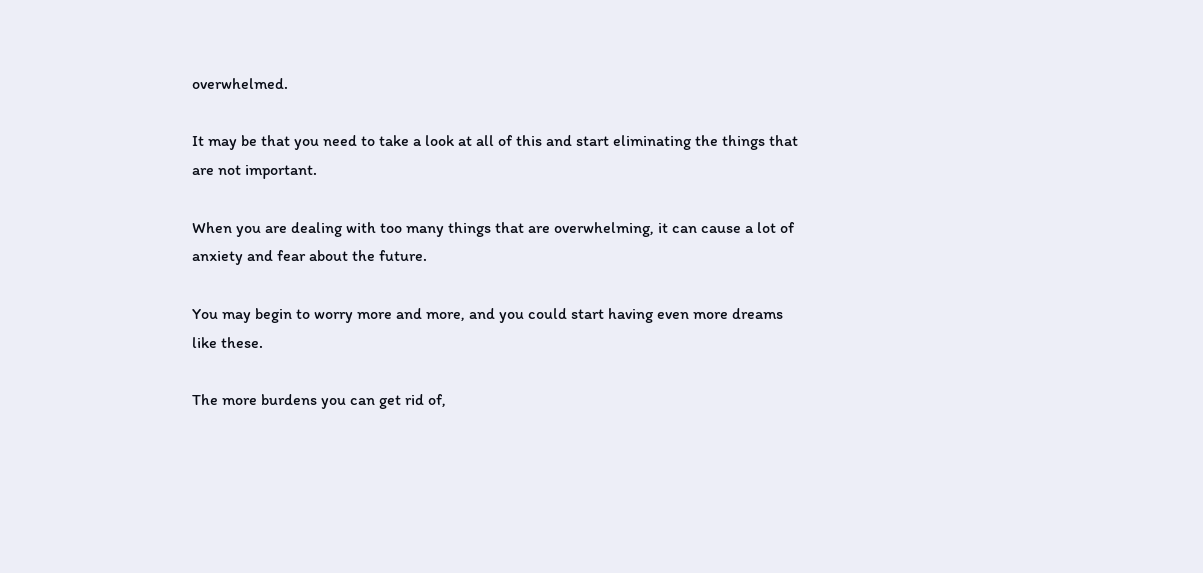overwhelmed.

It may be that you need to take a look at all of this and start eliminating the things that are not important.

When you are dealing with too many things that are overwhelming, it can cause a lot of anxiety and fear about the future.

You may begin to worry more and more, and you could start having even more dreams like these.

The more burdens you can get rid of,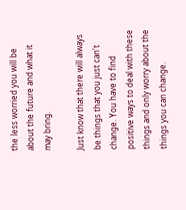the less worried you will be about the future and what it may bring.

Just know that there will always be things that you just can't change. You have to find positive ways to deal with these things and only worry about the things you can change.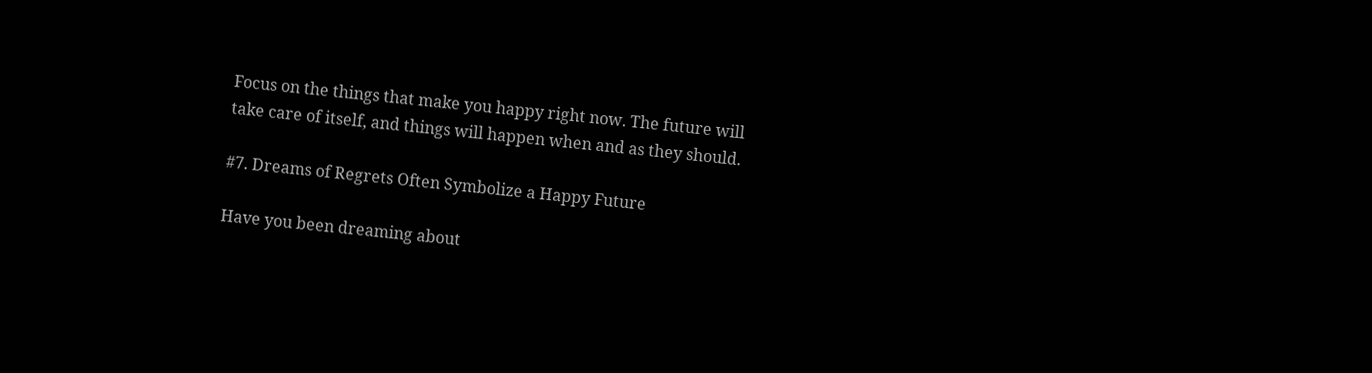Focus on the things that make you happy right now. The future will take care of itself, and things will happen when and as they should.

#7. Dreams of Regrets Often Symbolize a Happy Future

Have you been dreaming about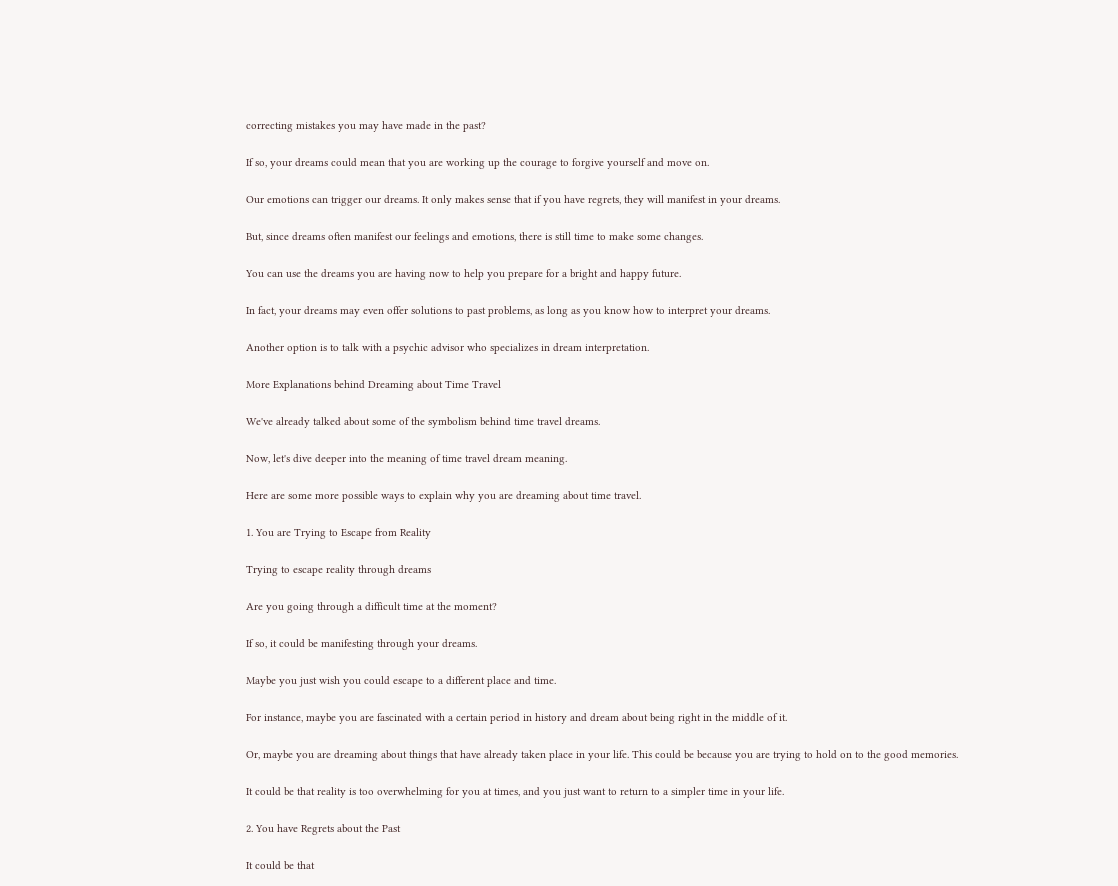correcting mistakes you may have made in the past?

If so, your dreams could mean that you are working up the courage to forgive yourself and move on.

Our emotions can trigger our dreams. It only makes sense that if you have regrets, they will manifest in your dreams.

But, since dreams often manifest our feelings and emotions, there is still time to make some changes.

You can use the dreams you are having now to help you prepare for a bright and happy future.

In fact, your dreams may even offer solutions to past problems, as long as you know how to interpret your dreams.

Another option is to talk with a psychic advisor who specializes in dream interpretation.

More Explanations behind Dreaming about Time Travel

We've already talked about some of the symbolism behind time travel dreams.

Now, let's dive deeper into the meaning of time travel dream meaning.

Here are some more possible ways to explain why you are dreaming about time travel.

1. You are Trying to Escape from Reality

Trying to escape reality through dreams

Are you going through a difficult time at the moment?

If so, it could be manifesting through your dreams.

Maybe you just wish you could escape to a different place and time.

For instance, maybe you are fascinated with a certain period in history and dream about being right in the middle of it.

Or, maybe you are dreaming about things that have already taken place in your life. This could be because you are trying to hold on to the good memories.

It could be that reality is too overwhelming for you at times, and you just want to return to a simpler time in your life.

2. You have Regrets about the Past

It could be that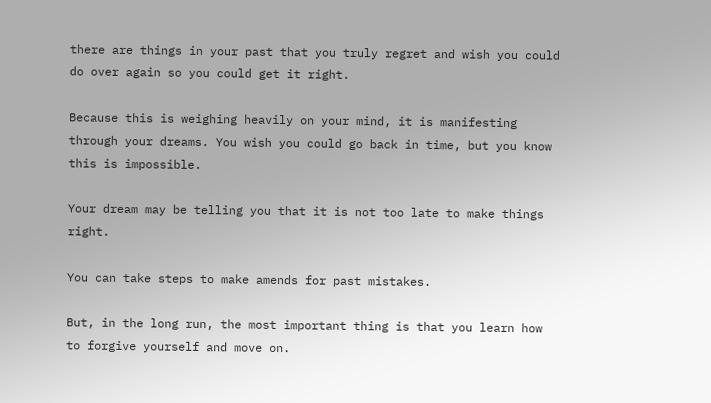there are things in your past that you truly regret and wish you could do over again so you could get it right.

Because this is weighing heavily on your mind, it is manifesting through your dreams. You wish you could go back in time, but you know this is impossible.

Your dream may be telling you that it is not too late to make things right.

You can take steps to make amends for past mistakes.

But, in the long run, the most important thing is that you learn how to forgive yourself and move on.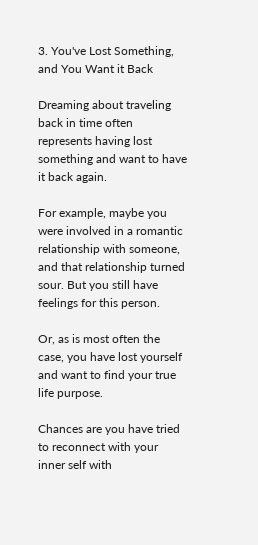3. You've Lost Something, and You Want it Back

Dreaming about traveling back in time often represents having lost something and want to have it back again.

For example, maybe you were involved in a romantic relationship with someone, and that relationship turned sour. But you still have feelings for this person.

Or, as is most often the case, you have lost yourself and want to find your true life purpose.

Chances are you have tried to reconnect with your inner self with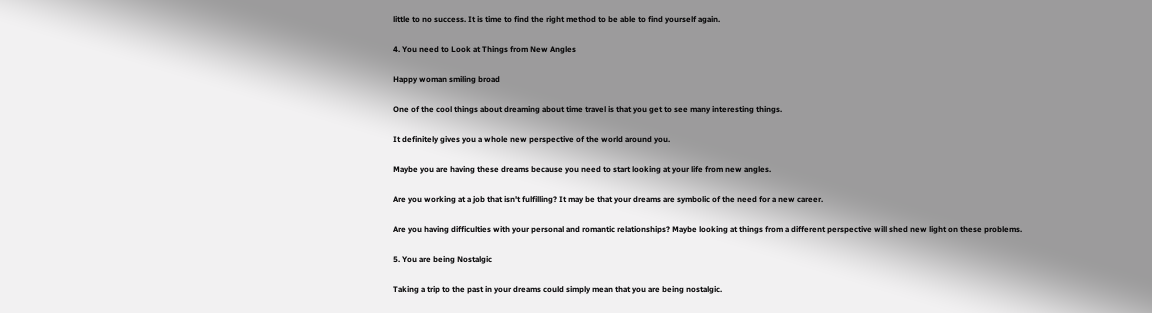little to no success. It is time to find the right method to be able to find yourself again.

4. You need to Look at Things from New Angles

Happy woman smiling broad

One of the cool things about dreaming about time travel is that you get to see many interesting things.

It definitely gives you a whole new perspective of the world around you.

Maybe you are having these dreams because you need to start looking at your life from new angles.

Are you working at a job that isn't fulfilling? It may be that your dreams are symbolic of the need for a new career.

Are you having difficulties with your personal and romantic relationships? Maybe looking at things from a different perspective will shed new light on these problems.

5. You are being Nostalgic

Taking a trip to the past in your dreams could simply mean that you are being nostalgic.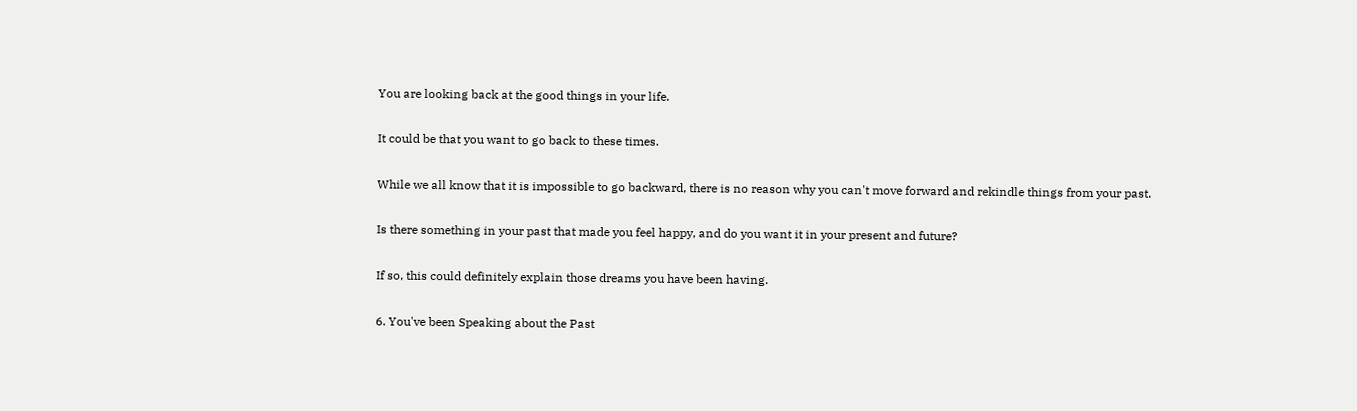You are looking back at the good things in your life.

It could be that you want to go back to these times.

While we all know that it is impossible to go backward, there is no reason why you can't move forward and rekindle things from your past.

Is there something in your past that made you feel happy, and do you want it in your present and future?

If so, this could definitely explain those dreams you have been having.

6. You've been Speaking about the Past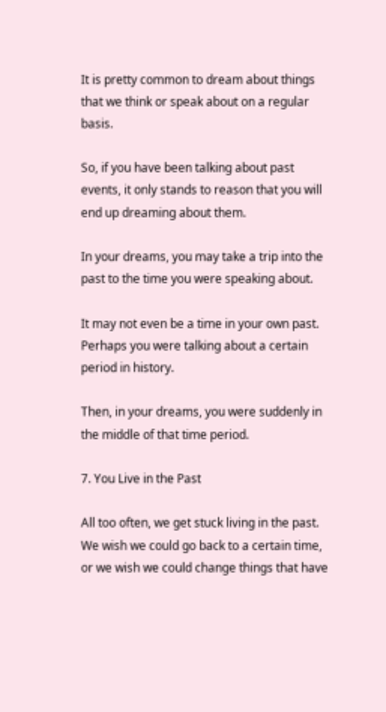It is pretty common to dream about things that we think or speak about on a regular basis.

So, if you have been talking about past events, it only stands to reason that you will end up dreaming about them.

In your dreams, you may take a trip into the past to the time you were speaking about.

It may not even be a time in your own past. Perhaps you were talking about a certain period in history.

Then, in your dreams, you were suddenly in the middle of that time period.

7. You Live in the Past

All too often, we get stuck living in the past. We wish we could go back to a certain time, or we wish we could change things that have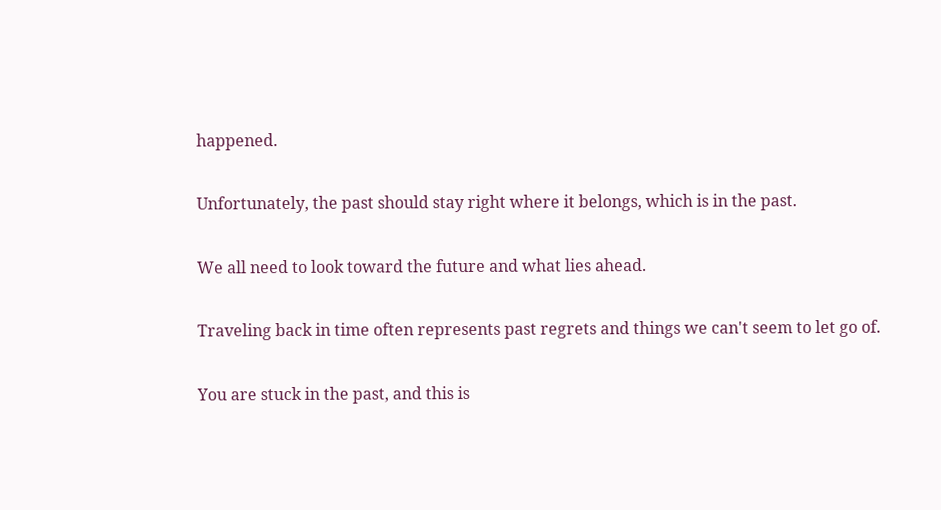happened.

Unfortunately, the past should stay right where it belongs, which is in the past.

We all need to look toward the future and what lies ahead.

Traveling back in time often represents past regrets and things we can't seem to let go of.

You are stuck in the past, and this is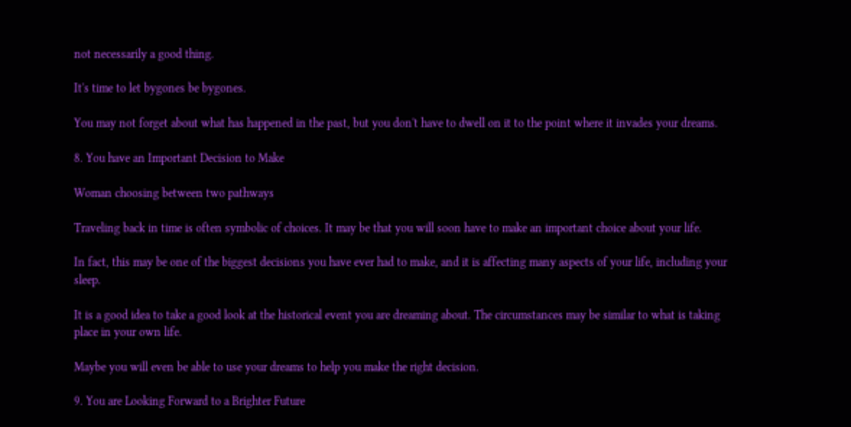not necessarily a good thing.

It's time to let bygones be bygones.

You may not forget about what has happened in the past, but you don't have to dwell on it to the point where it invades your dreams.

8. You have an Important Decision to Make

Woman choosing between two pathways

Traveling back in time is often symbolic of choices. It may be that you will soon have to make an important choice about your life.

In fact, this may be one of the biggest decisions you have ever had to make, and it is affecting many aspects of your life, including your sleep.

It is a good idea to take a good look at the historical event you are dreaming about. The circumstances may be similar to what is taking place in your own life.

Maybe you will even be able to use your dreams to help you make the right decision.

9. You are Looking Forward to a Brighter Future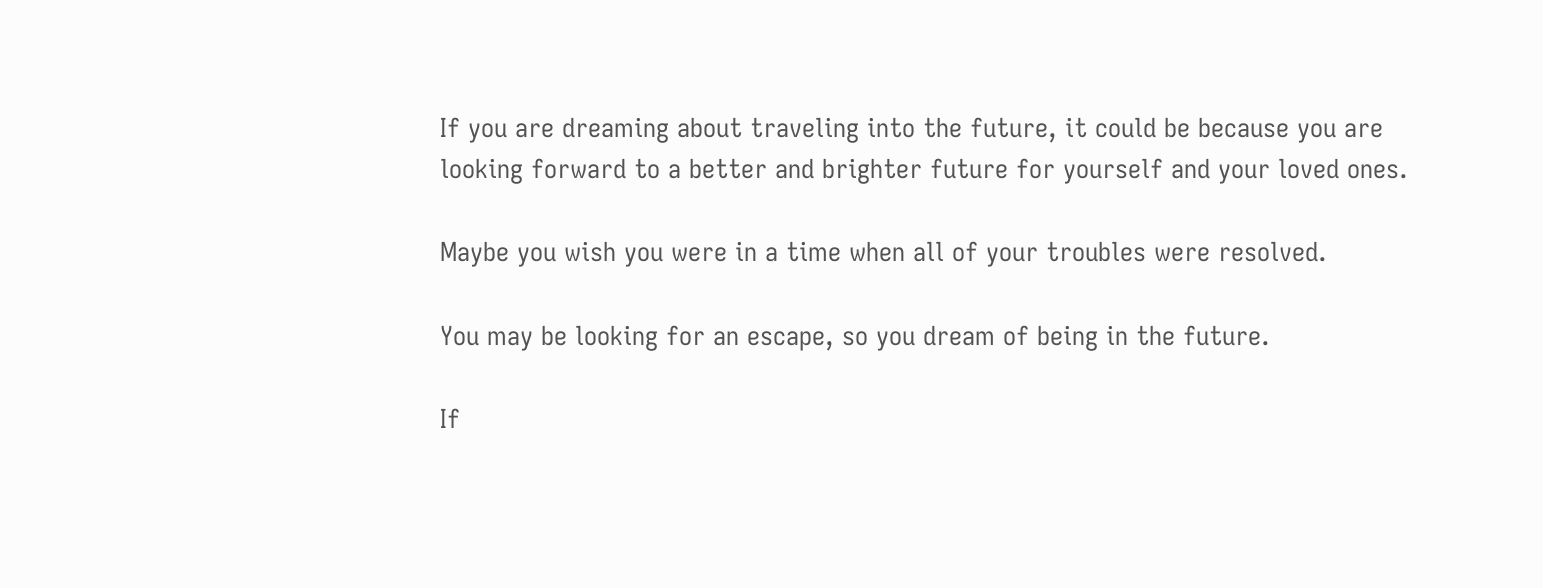If you are dreaming about traveling into the future, it could be because you are looking forward to a better and brighter future for yourself and your loved ones.

Maybe you wish you were in a time when all of your troubles were resolved.

You may be looking for an escape, so you dream of being in the future.

If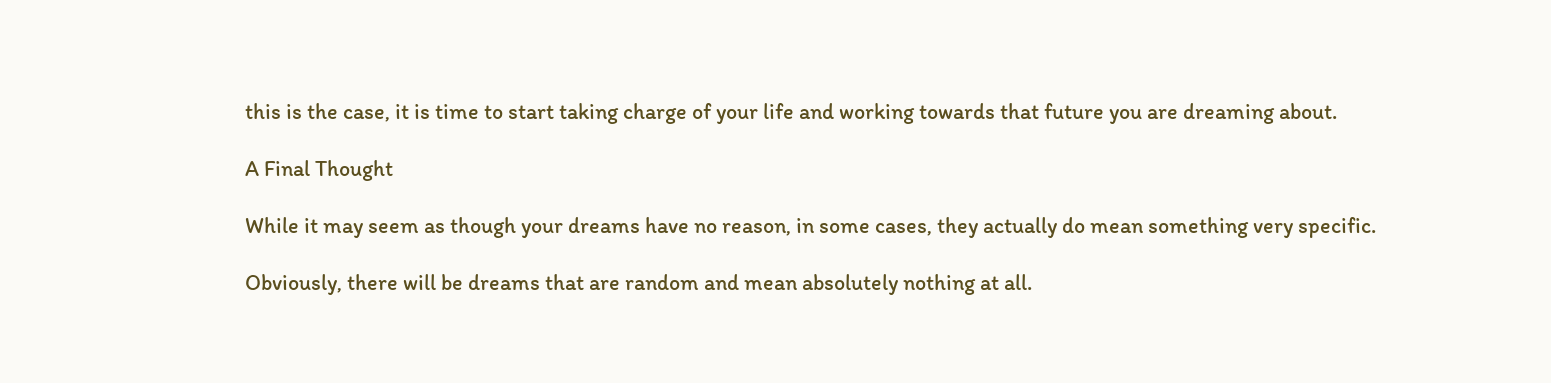this is the case, it is time to start taking charge of your life and working towards that future you are dreaming about.

A Final Thought

While it may seem as though your dreams have no reason, in some cases, they actually do mean something very specific.

Obviously, there will be dreams that are random and mean absolutely nothing at all.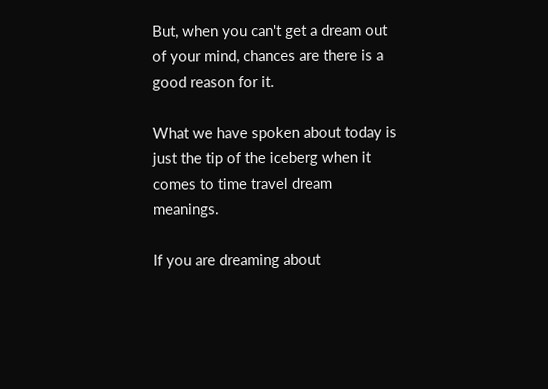But, when you can't get a dream out of your mind, chances are there is a good reason for it.

What we have spoken about today is just the tip of the iceberg when it comes to time travel dream meanings.

If you are dreaming about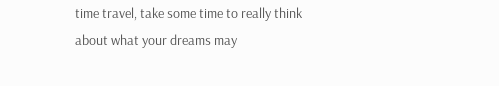time travel, take some time to really think about what your dreams may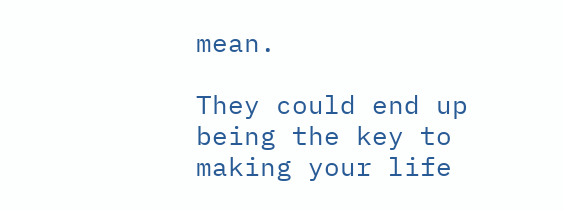mean.

They could end up being the key to making your life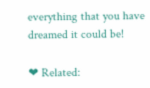everything that you have dreamed it could be!

❤ Related: